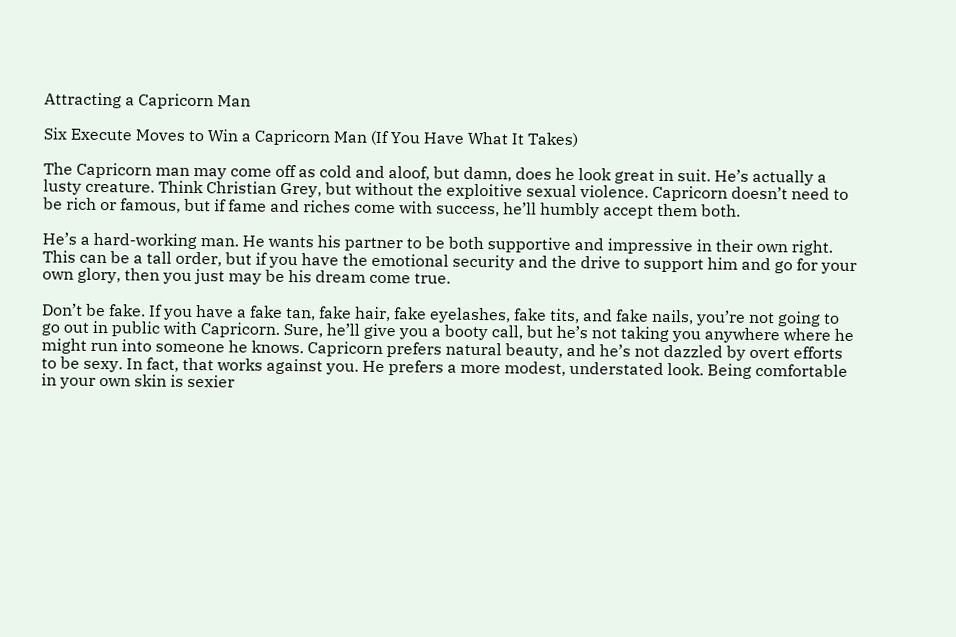Attracting a Capricorn Man

Six Execute Moves to Win a Capricorn Man (If You Have What It Takes)

The Capricorn man may come off as cold and aloof, but damn, does he look great in suit. He’s actually a lusty creature. Think Christian Grey, but without the exploitive sexual violence. Capricorn doesn’t need to be rich or famous, but if fame and riches come with success, he’ll humbly accept them both.

He’s a hard-working man. He wants his partner to be both supportive and impressive in their own right. This can be a tall order, but if you have the emotional security and the drive to support him and go for your own glory, then you just may be his dream come true.

Don’t be fake. If you have a fake tan, fake hair, fake eyelashes, fake tits, and fake nails, you’re not going to go out in public with Capricorn. Sure, he’ll give you a booty call, but he’s not taking you anywhere where he might run into someone he knows. Capricorn prefers natural beauty, and he’s not dazzled by overt efforts to be sexy. In fact, that works against you. He prefers a more modest, understated look. Being comfortable in your own skin is sexier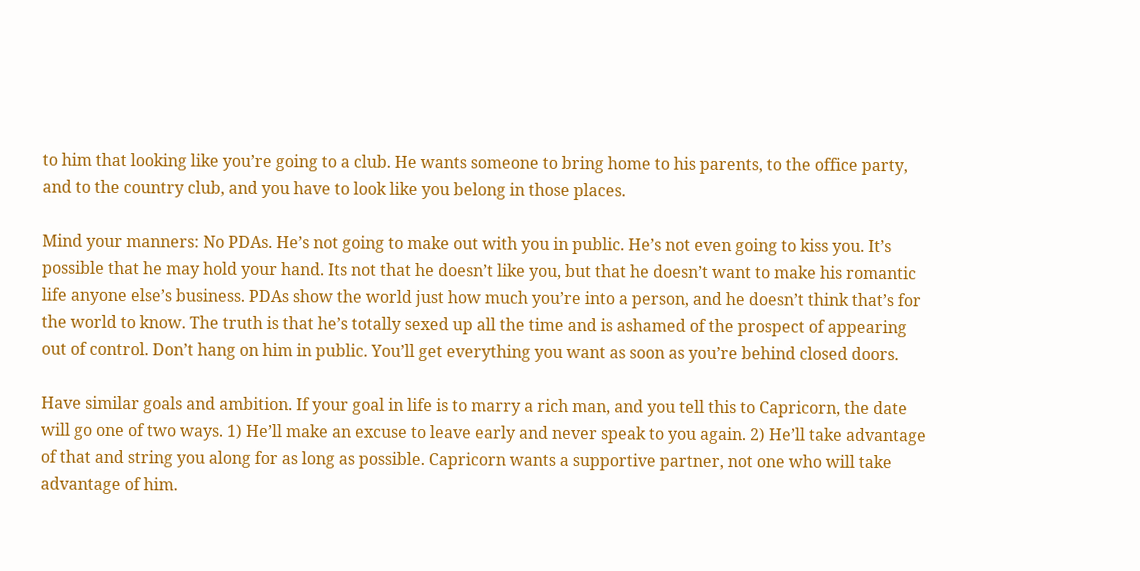to him that looking like you’re going to a club. He wants someone to bring home to his parents, to the office party, and to the country club, and you have to look like you belong in those places.

Mind your manners: No PDAs. He’s not going to make out with you in public. He’s not even going to kiss you. It’s possible that he may hold your hand. Its not that he doesn’t like you, but that he doesn’t want to make his romantic life anyone else’s business. PDAs show the world just how much you’re into a person, and he doesn’t think that’s for the world to know. The truth is that he’s totally sexed up all the time and is ashamed of the prospect of appearing out of control. Don’t hang on him in public. You’ll get everything you want as soon as you’re behind closed doors.

Have similar goals and ambition. If your goal in life is to marry a rich man, and you tell this to Capricorn, the date will go one of two ways. 1) He’ll make an excuse to leave early and never speak to you again. 2) He’ll take advantage of that and string you along for as long as possible. Capricorn wants a supportive partner, not one who will take advantage of him.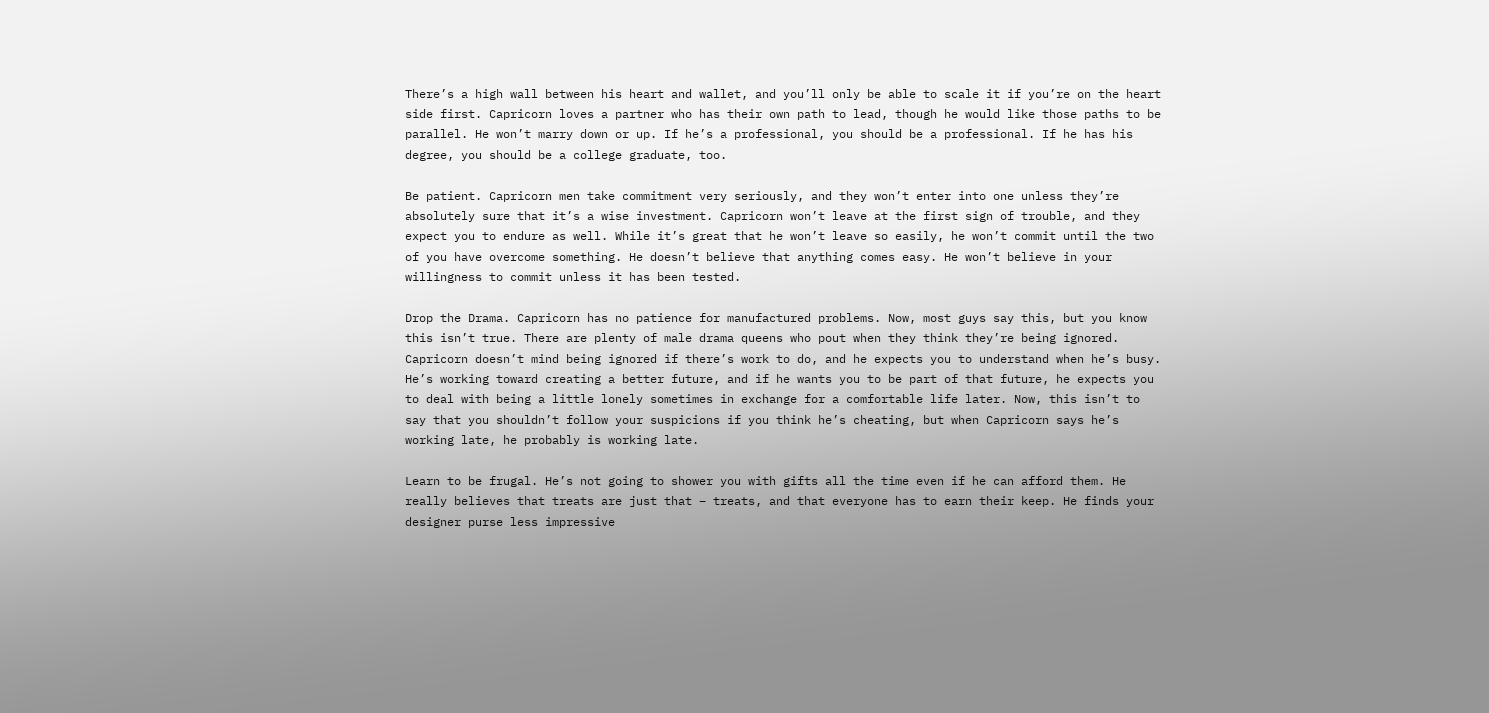There’s a high wall between his heart and wallet, and you’ll only be able to scale it if you’re on the heart side first. Capricorn loves a partner who has their own path to lead, though he would like those paths to be parallel. He won’t marry down or up. If he’s a professional, you should be a professional. If he has his degree, you should be a college graduate, too.

Be patient. Capricorn men take commitment very seriously, and they won’t enter into one unless they’re absolutely sure that it’s a wise investment. Capricorn won’t leave at the first sign of trouble, and they expect you to endure as well. While it’s great that he won’t leave so easily, he won’t commit until the two of you have overcome something. He doesn’t believe that anything comes easy. He won’t believe in your willingness to commit unless it has been tested.

Drop the Drama. Capricorn has no patience for manufactured problems. Now, most guys say this, but you know this isn’t true. There are plenty of male drama queens who pout when they think they’re being ignored. Capricorn doesn’t mind being ignored if there’s work to do, and he expects you to understand when he’s busy. He’s working toward creating a better future, and if he wants you to be part of that future, he expects you to deal with being a little lonely sometimes in exchange for a comfortable life later. Now, this isn’t to say that you shouldn’t follow your suspicions if you think he’s cheating, but when Capricorn says he’s working late, he probably is working late.

Learn to be frugal. He’s not going to shower you with gifts all the time even if he can afford them. He really believes that treats are just that – treats, and that everyone has to earn their keep. He finds your designer purse less impressive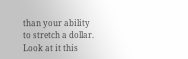than your ability to stretch a dollar. Look at it this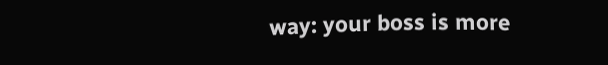way: your boss is more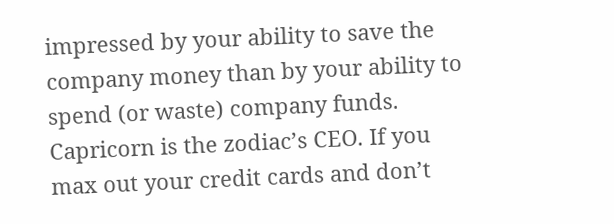impressed by your ability to save the company money than by your ability to spend (or waste) company funds. Capricorn is the zodiac’s CEO. If you max out your credit cards and don’t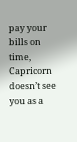pay your bills on time, Capricorn doesn’t see you as a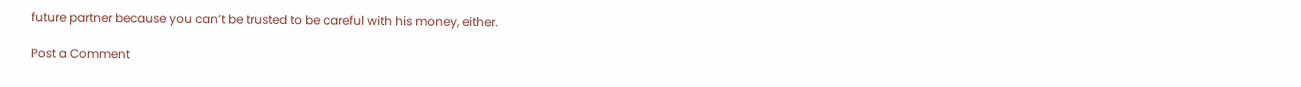future partner because you can’t be trusted to be careful with his money, either.

Post a Comment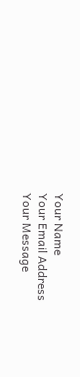Your Name
Your Email Address
Your Message